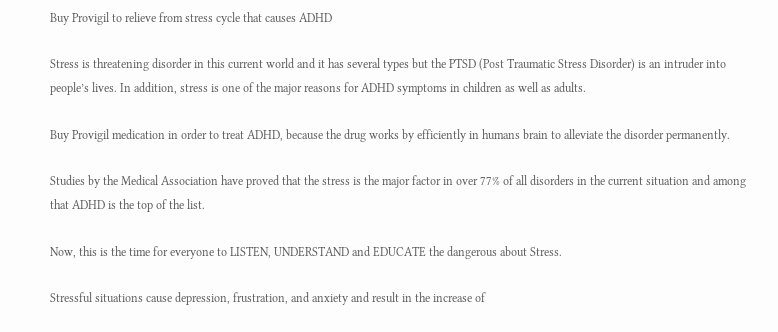Buy Provigil to relieve from stress cycle that causes ADHD

Stress is threatening disorder in this current world and it has several types but the PTSD (Post Traumatic Stress Disorder) is an intruder into people’s lives. In addition, stress is one of the major reasons for ADHD symptoms in children as well as adults.

Buy Provigil medication in order to treat ADHD, because the drug works by efficiently in humans brain to alleviate the disorder permanently.

Studies by the Medical Association have proved that the stress is the major factor in over 77% of all disorders in the current situation and among that ADHD is the top of the list.

Now, this is the time for everyone to LISTEN, UNDERSTAND and EDUCATE the dangerous about Stress.

Stressful situations cause depression, frustration, and anxiety and result in the increase of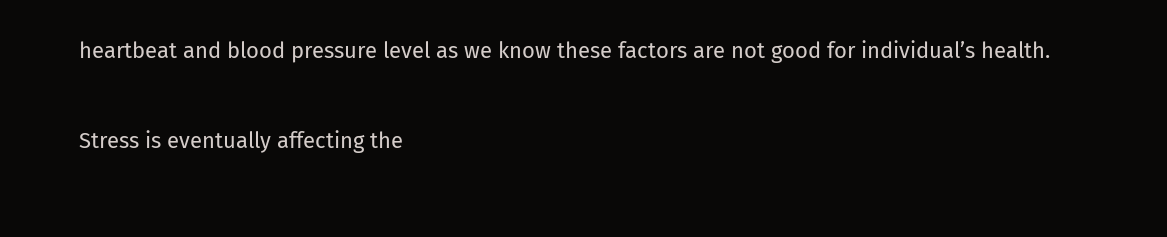heartbeat and blood pressure level as we know these factors are not good for individual’s health.

Stress is eventually affecting the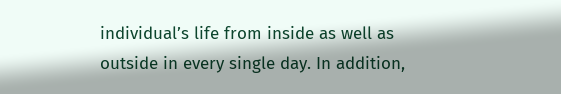individual’s life from inside as well as outside in every single day. In addition,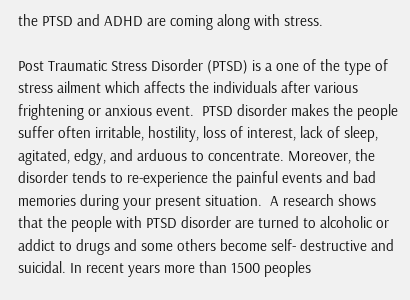the PTSD and ADHD are coming along with stress.

Post Traumatic Stress Disorder (PTSD) is a one of the type of stress ailment which affects the individuals after various frightening or anxious event.  PTSD disorder makes the people suffer often irritable, hostility, loss of interest, lack of sleep, agitated, edgy, and arduous to concentrate. Moreover, the disorder tends to re-experience the painful events and bad memories during your present situation.  A research shows that the people with PTSD disorder are turned to alcoholic or addict to drugs and some others become self- destructive and suicidal. In recent years more than 1500 peoples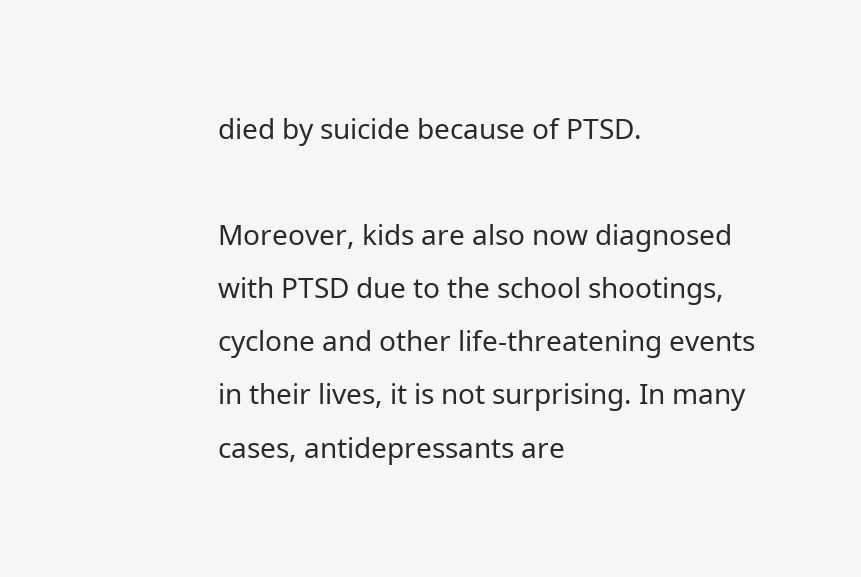died by suicide because of PTSD.

Moreover, kids are also now diagnosed with PTSD due to the school shootings, cyclone and other life-threatening events in their lives, it is not surprising. In many cases, antidepressants are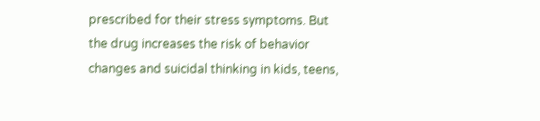prescribed for their stress symptoms. But the drug increases the risk of behavior changes and suicidal thinking in kids, teens,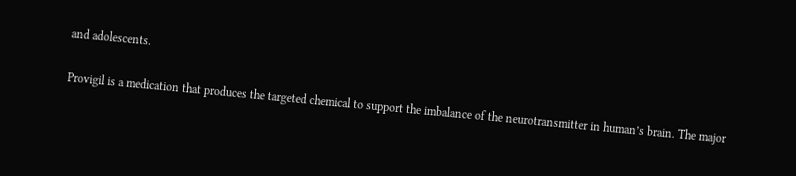and adolescents.

Provigil is a medication that produces the targeted chemical to support the imbalance of the neurotransmitter in human’s brain. The major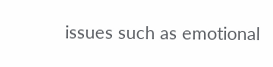issues such as emotional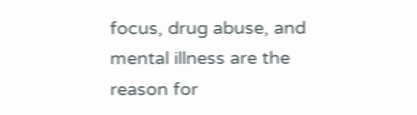focus, drug abuse, and mental illness are the reason for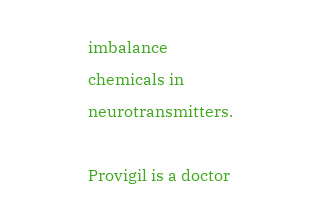imbalance chemicals in neurotransmitters.

Provigil is a doctor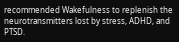recommended Wakefulness to replenish the neurotransmitters lost by stress, ADHD, and PTSD.